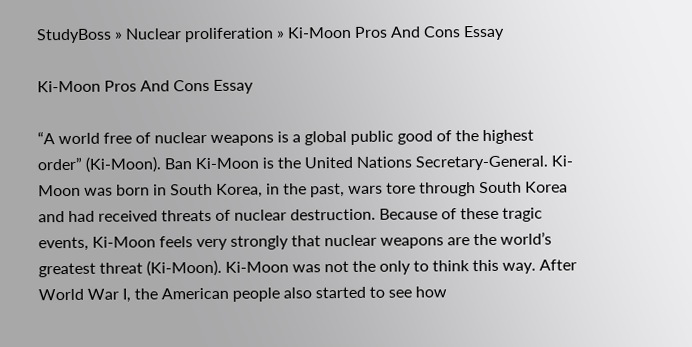StudyBoss » Nuclear proliferation » Ki-Moon Pros And Cons Essay

Ki-Moon Pros And Cons Essay

“A world free of nuclear weapons is a global public good of the highest order” (Ki-Moon). Ban Ki-Moon is the United Nations Secretary-General. Ki-Moon was born in South Korea, in the past, wars tore through South Korea and had received threats of nuclear destruction. Because of these tragic events, Ki-Moon feels very strongly that nuclear weapons are the world’s greatest threat (Ki-Moon). Ki-Moon was not the only to think this way. After World War I, the American people also started to see how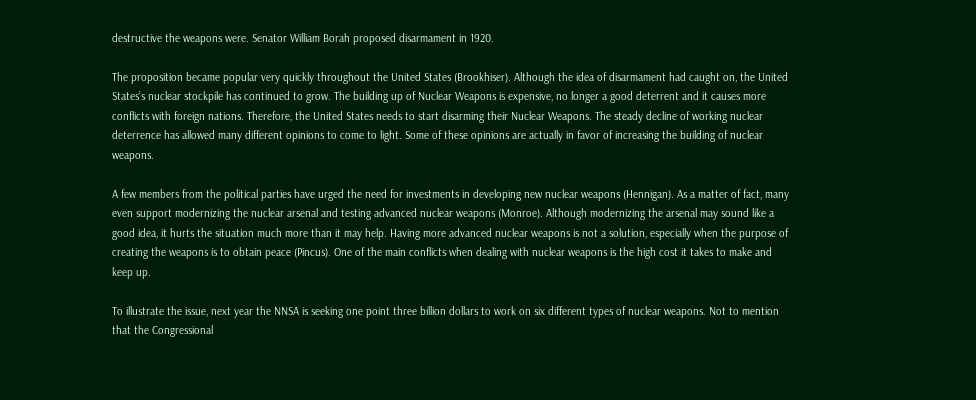destructive the weapons were. Senator William Borah proposed disarmament in 1920.

The proposition became popular very quickly throughout the United States (Brookhiser). Although the idea of disarmament had caught on, the United States’s nuclear stockpile has continued to grow. The building up of Nuclear Weapons is expensive, no longer a good deterrent and it causes more conflicts with foreign nations. Therefore, the United States needs to start disarming their Nuclear Weapons. The steady decline of working nuclear deterrence has allowed many different opinions to come to light. Some of these opinions are actually in favor of increasing the building of nuclear weapons.

A few members from the political parties have urged the need for investments in developing new nuclear weapons (Hennigan). As a matter of fact, many even support modernizing the nuclear arsenal and testing advanced nuclear weapons (Monroe). Although modernizing the arsenal may sound like a good idea, it hurts the situation much more than it may help. Having more advanced nuclear weapons is not a solution, especially when the purpose of creating the weapons is to obtain peace (Pincus). One of the main conflicts when dealing with nuclear weapons is the high cost it takes to make and keep up.

To illustrate the issue, next year the NNSA is seeking one point three billion dollars to work on six different types of nuclear weapons. Not to mention that the Congressional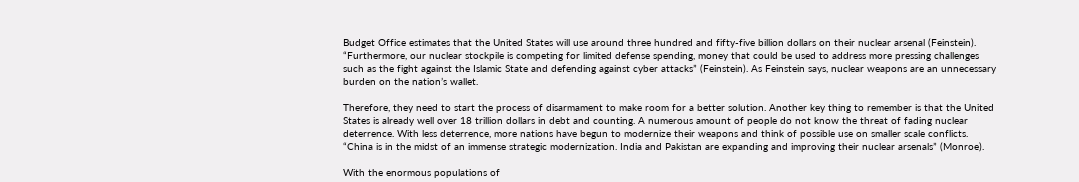Budget Office estimates that the United States will use around three hundred and fifty-five billion dollars on their nuclear arsenal (Feinstein). “Furthermore, our nuclear stockpile is competing for limited defense spending, money that could be used to address more pressing challenges such as the fight against the Islamic State and defending against cyber attacks” (Feinstein). As Feinstein says, nuclear weapons are an unnecessary burden on the nation’s wallet.

Therefore, they need to start the process of disarmament to make room for a better solution. Another key thing to remember is that the United States is already well over 18 trillion dollars in debt and counting. A numerous amount of people do not know the threat of fading nuclear deterrence. With less deterrence, more nations have begun to modernize their weapons and think of possible use on smaller scale conflicts. “China is in the midst of an immense strategic modernization. India and Pakistan are expanding and improving their nuclear arsenals” (Monroe).

With the enormous populations of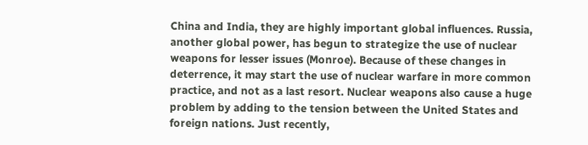China and India, they are highly important global influences. Russia, another global power, has begun to strategize the use of nuclear weapons for lesser issues (Monroe). Because of these changes in deterrence, it may start the use of nuclear warfare in more common practice, and not as a last resort. Nuclear weapons also cause a huge problem by adding to the tension between the United States and foreign nations. Just recently,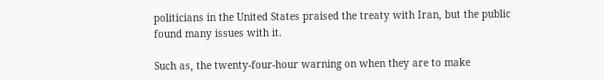politicians in the United States praised the treaty with Iran, but the public found many issues with it.

Such as, the twenty-four-hour warning on when they are to make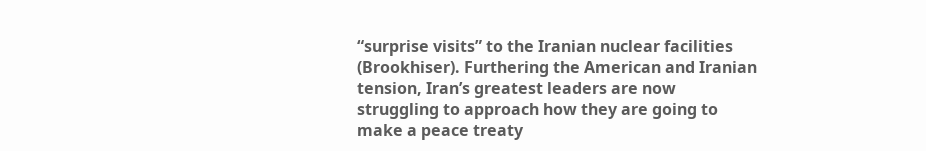“surprise visits” to the Iranian nuclear facilities (Brookhiser). Furthering the American and Iranian tension, Iran’s greatest leaders are now struggling to approach how they are going to make a peace treaty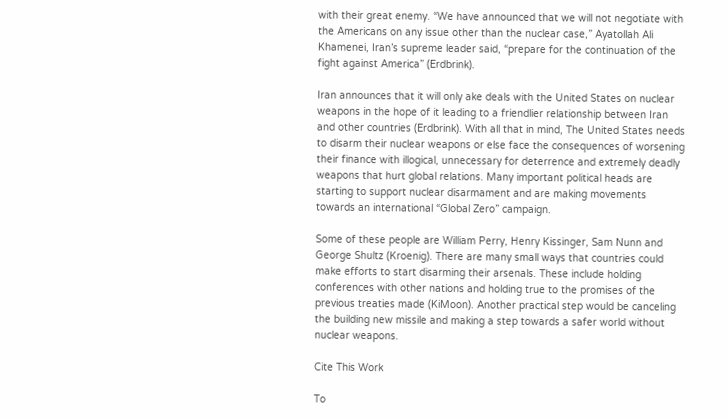with their great enemy. “We have announced that we will not negotiate with the Americans on any issue other than the nuclear case,” Ayatollah Ali Khamenei, Iran’s supreme leader said, “prepare for the continuation of the fight against America” (Erdbrink).

Iran announces that it will only ake deals with the United States on nuclear weapons in the hope of it leading to a friendlier relationship between Iran and other countries (Erdbrink). With all that in mind, The United States needs to disarm their nuclear weapons or else face the consequences of worsening their finance with illogical, unnecessary for deterrence and extremely deadly weapons that hurt global relations. Many important political heads are starting to support nuclear disarmament and are making movements towards an international “Global Zero” campaign.

Some of these people are William Perry, Henry Kissinger, Sam Nunn and George Shultz (Kroenig). There are many small ways that countries could make efforts to start disarming their arsenals. These include holding conferences with other nations and holding true to the promises of the previous treaties made (KiMoon). Another practical step would be canceling the building new missile and making a step towards a safer world without nuclear weapons.

Cite This Work

To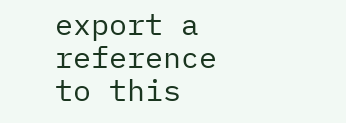export a reference to this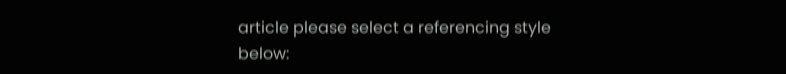article please select a referencing style below: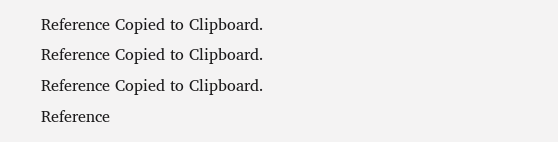Reference Copied to Clipboard.
Reference Copied to Clipboard.
Reference Copied to Clipboard.
Reference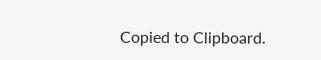Copied to Clipboard.